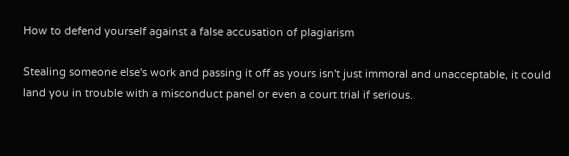How to defend yourself against a false accusation of plagiarism

Stealing someone else's work and passing it off as yours isn't just immoral and unacceptable, it could land you in trouble with a misconduct panel or even a court trial if serious.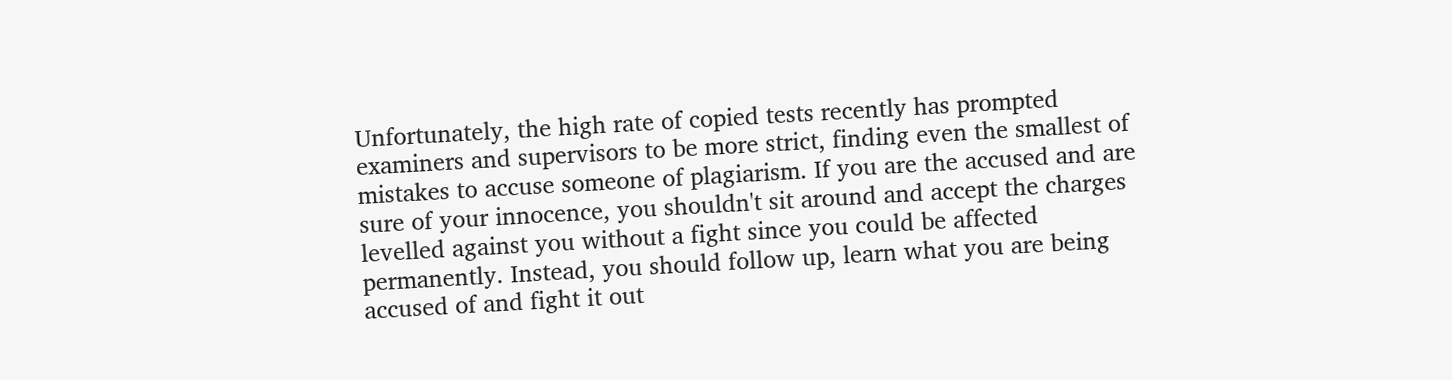Unfortunately, the high rate of copied tests recently has prompted examiners and supervisors to be more strict, finding even the smallest of mistakes to accuse someone of plagiarism. If you are the accused and are sure of your innocence, you shouldn't sit around and accept the charges levelled against you without a fight since you could be affected permanently. Instead, you should follow up, learn what you are being accused of and fight it out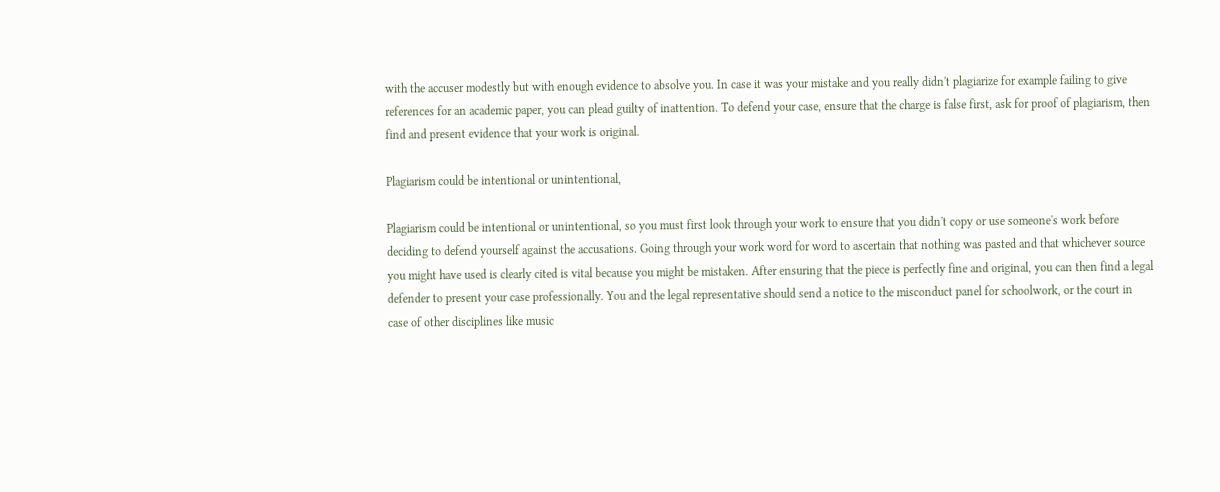with the accuser modestly but with enough evidence to absolve you. In case it was your mistake and you really didn't plagiarize for example failing to give references for an academic paper, you can plead guilty of inattention. To defend your case, ensure that the charge is false first, ask for proof of plagiarism, then find and present evidence that your work is original.

Plagiarism could be intentional or unintentional,

Plagiarism could be intentional or unintentional, so you must first look through your work to ensure that you didn't copy or use someone's work before deciding to defend yourself against the accusations. Going through your work word for word to ascertain that nothing was pasted and that whichever source you might have used is clearly cited is vital because you might be mistaken. After ensuring that the piece is perfectly fine and original, you can then find a legal defender to present your case professionally. You and the legal representative should send a notice to the misconduct panel for schoolwork, or the court in case of other disciplines like music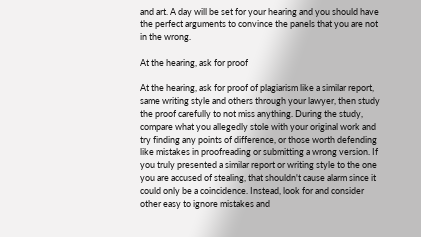and art. A day will be set for your hearing and you should have the perfect arguments to convince the panels that you are not in the wrong.

At the hearing, ask for proof

At the hearing, ask for proof of plagiarism like a similar report, same writing style and others through your lawyer, then study the proof carefully to not miss anything. During the study, compare what you allegedly stole with your original work and try finding any points of difference, or those worth defending like mistakes in proofreading or submitting a wrong version. If you truly presented a similar report or writing style to the one you are accused of stealing, that shouldn't cause alarm since it could only be a coincidence. Instead, look for and consider other easy to ignore mistakes and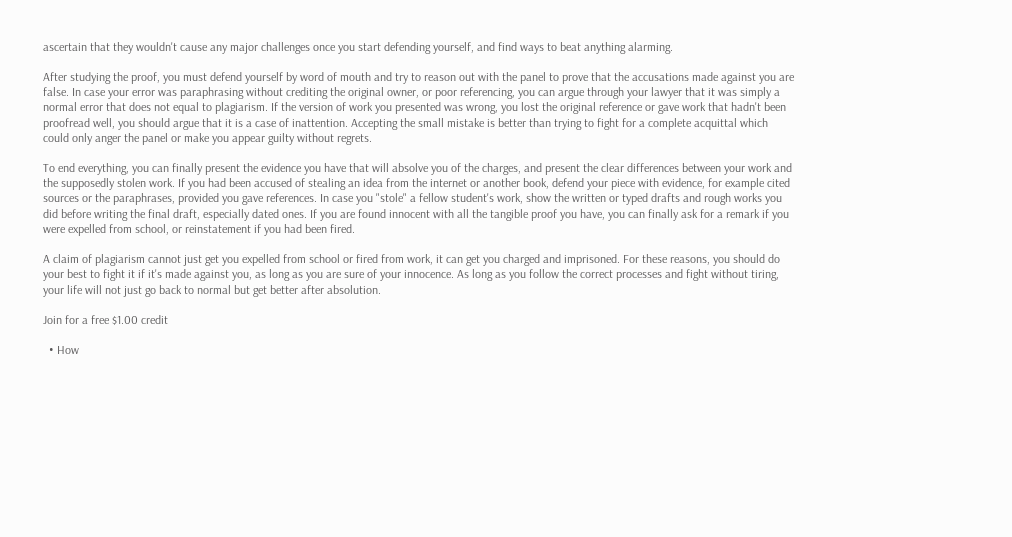ascertain that they wouldn't cause any major challenges once you start defending yourself, and find ways to beat anything alarming.

After studying the proof, you must defend yourself by word of mouth and try to reason out with the panel to prove that the accusations made against you are false. In case your error was paraphrasing without crediting the original owner, or poor referencing, you can argue through your lawyer that it was simply a normal error that does not equal to plagiarism. If the version of work you presented was wrong, you lost the original reference or gave work that hadn't been proofread well, you should argue that it is a case of inattention. Accepting the small mistake is better than trying to fight for a complete acquittal which could only anger the panel or make you appear guilty without regrets.

To end everything, you can finally present the evidence you have that will absolve you of the charges, and present the clear differences between your work and the supposedly stolen work. If you had been accused of stealing an idea from the internet or another book, defend your piece with evidence, for example cited sources or the paraphrases, provided you gave references. In case you "stole" a fellow student's work, show the written or typed drafts and rough works you did before writing the final draft, especially dated ones. If you are found innocent with all the tangible proof you have, you can finally ask for a remark if you were expelled from school, or reinstatement if you had been fired.

A claim of plagiarism cannot just get you expelled from school or fired from work, it can get you charged and imprisoned. For these reasons, you should do your best to fight it if it's made against you, as long as you are sure of your innocence. As long as you follow the correct processes and fight without tiring, your life will not just go back to normal but get better after absolution.

Join for a free $1.00 credit

  • How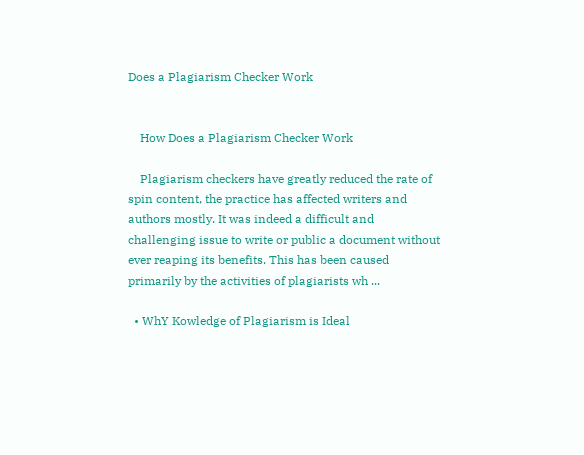Does a Plagiarism Checker Work


    How Does a Plagiarism Checker Work

    Plagiarism checkers have greatly reduced the rate of spin content, the practice has affected writers and authors mostly. It was indeed a difficult and challenging issue to write or public a document without ever reaping its benefits. This has been caused primarily by the activities of plagiarists wh ...

  • WhY Kowledge of Plagiarism is Ideal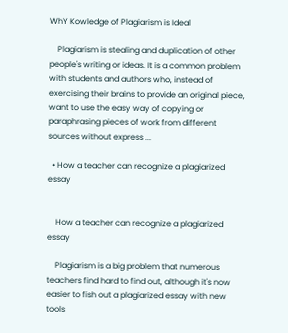WhY Kowledge of Plagiarism is Ideal

    Plagiarism is stealing and duplication of other people's writing or ideas. It is a common problem with students and authors who, instead of exercising their brains to provide an original piece, want to use the easy way of copying or paraphrasing pieces of work from different sources without express ...

  • How a teacher can recognize a plagiarized essay


    How a teacher can recognize a plagiarized essay

    Plagiarism is a big problem that numerous teachers find hard to find out, although it's now easier to fish out a plagiarized essay with new tools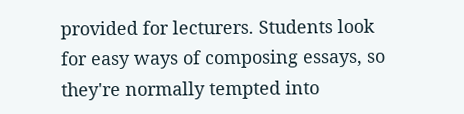provided for lecturers. Students look for easy ways of composing essays, so they're normally tempted into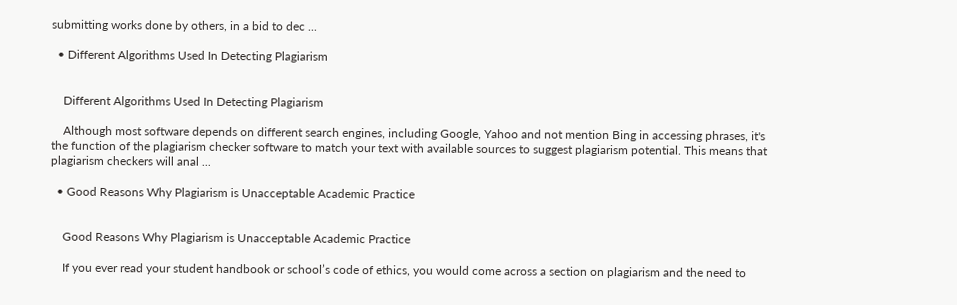submitting works done by others, in a bid to dec ...

  • Different Algorithms Used In Detecting Plagiarism


    Different Algorithms Used In Detecting Plagiarism

    Although most software depends on different search engines, including Google, Yahoo and not mention Bing in accessing phrases, it's the function of the plagiarism checker software to match your text with available sources to suggest plagiarism potential. This means that plagiarism checkers will anal ...

  • Good Reasons Why Plagiarism is Unacceptable Academic Practice


    Good Reasons Why Plagiarism is Unacceptable Academic Practice

    If you ever read your student handbook or school’s code of ethics, you would come across a section on plagiarism and the need to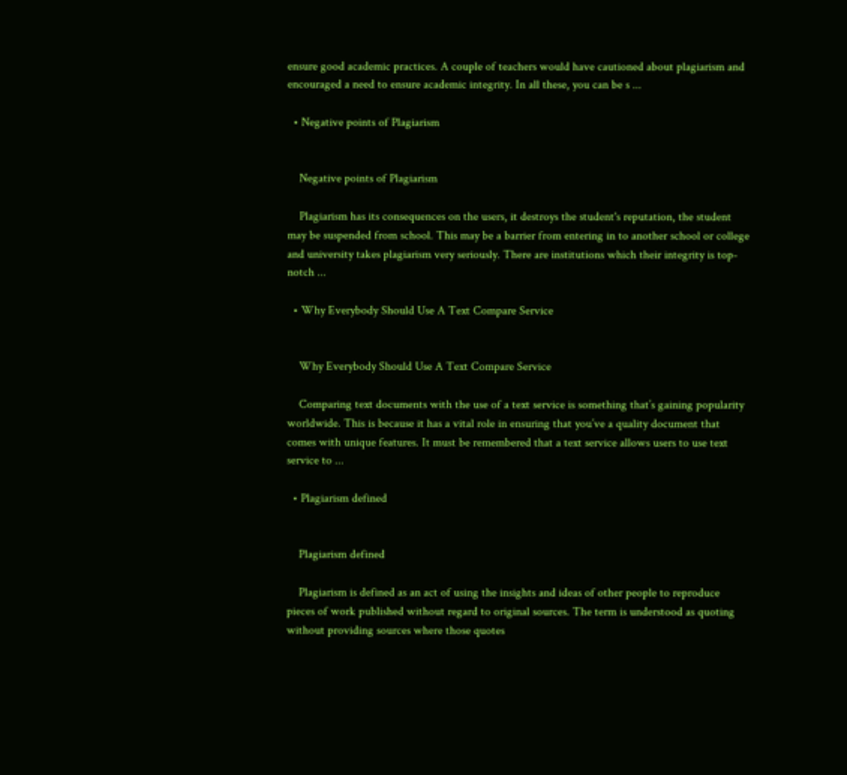ensure good academic practices. A couple of teachers would have cautioned about plagiarism and encouraged a need to ensure academic integrity. In all these, you can be s ...

  • Negative points of Plagiarism


    Negative points of Plagiarism

    Plagiarism has its consequences on the users, it destroys the student's reputation, the student may be suspended from school. This may be a barrier from entering in to another school or college and university takes plagiarism very seriously. There are institutions which their integrity is top-notch ...

  • Why Everybody Should Use A Text Compare Service


    Why Everybody Should Use A Text Compare Service

    Comparing text documents with the use of a text service is something that’s gaining popularity worldwide. This is because it has a vital role in ensuring that you’ve a quality document that comes with unique features. It must be remembered that a text service allows users to use text service to ...

  • Plagiarism defined


    Plagiarism defined

    Plagiarism is defined as an act of using the insights and ideas of other people to reproduce pieces of work published without regard to original sources. The term is understood as quoting without providing sources where those quotes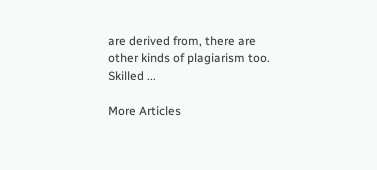are derived from, there are other kinds of plagiarism too. Skilled ...

More Articles